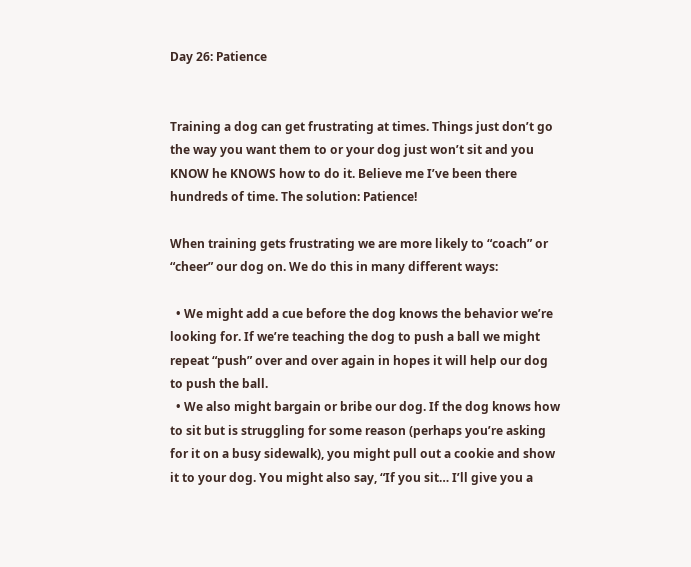Day 26: Patience


Training a dog can get frustrating at times. Things just don’t go the way you want them to or your dog just won’t sit and you KNOW he KNOWS how to do it. Believe me I’ve been there hundreds of time. The solution: Patience!

When training gets frustrating we are more likely to “coach” or “cheer” our dog on. We do this in many different ways:

  • We might add a cue before the dog knows the behavior we’re looking for. If we’re teaching the dog to push a ball we might repeat “push” over and over again in hopes it will help our dog to push the ball.
  • We also might bargain or bribe our dog. If the dog knows how to sit but is struggling for some reason (perhaps you’re asking for it on a busy sidewalk), you might pull out a cookie and show it to your dog. You might also say, “If you sit… I’ll give you a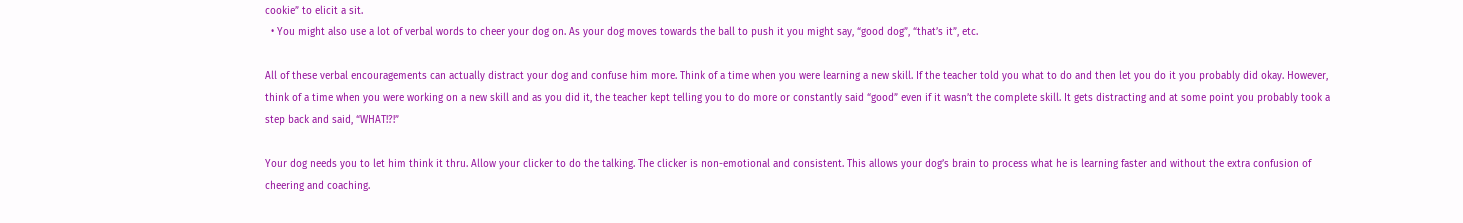cookie” to elicit a sit.
  • You might also use a lot of verbal words to cheer your dog on. As your dog moves towards the ball to push it you might say, “good dog”, “that’s it”, etc.

All of these verbal encouragements can actually distract your dog and confuse him more. Think of a time when you were learning a new skill. If the teacher told you what to do and then let you do it you probably did okay. However, think of a time when you were working on a new skill and as you did it, the teacher kept telling you to do more or constantly said “good” even if it wasn’t the complete skill. It gets distracting and at some point you probably took a step back and said, “WHAT!?!”

Your dog needs you to let him think it thru. Allow your clicker to do the talking. The clicker is non-emotional and consistent. This allows your dog’s brain to process what he is learning faster and without the extra confusion of cheering and coaching.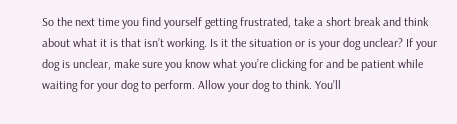So the next time you find yourself getting frustrated, take a short break and think about what it is that isn’t working. Is it the situation or is your dog unclear? If your dog is unclear, make sure you know what you’re clicking for and be patient while waiting for your dog to perform. Allow your dog to think. You’ll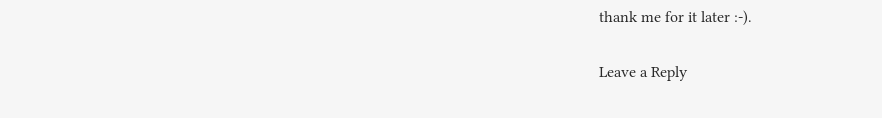thank me for it later :-).

Leave a Reply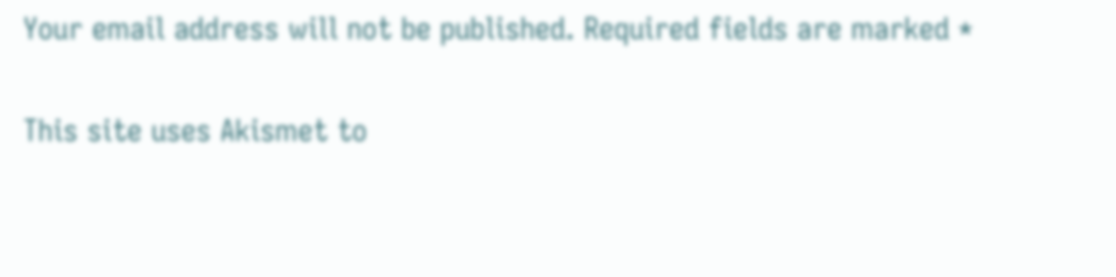Your email address will not be published. Required fields are marked *

This site uses Akismet to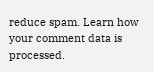reduce spam. Learn how your comment data is processed.